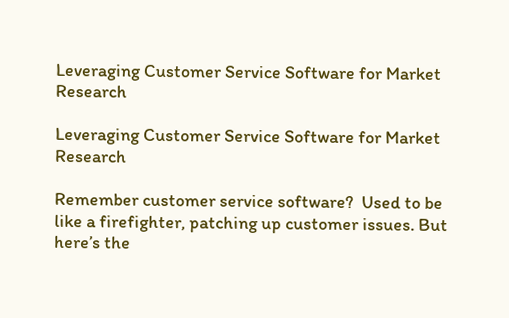Leveraging Customer Service Software for Market Research

Leveraging Customer Service Software for Market Research

Remember customer service software?  Used to be like a firefighter, patching up customer issues. But here’s the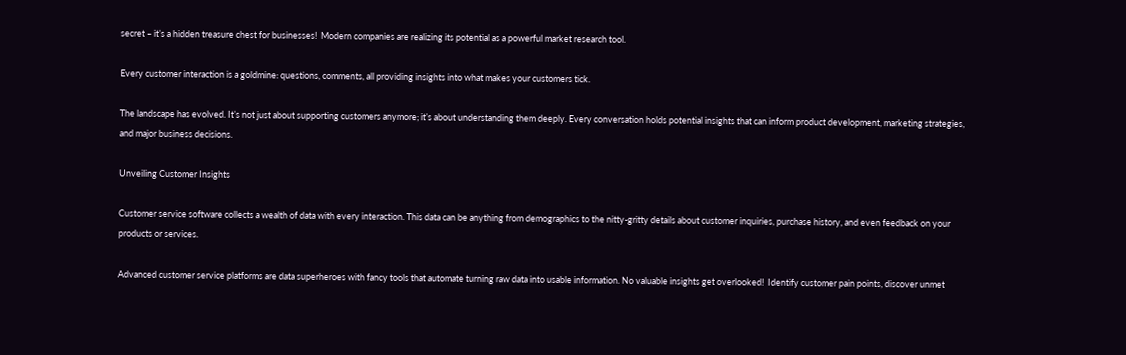secret – it’s a hidden treasure chest for businesses!  Modern companies are realizing its potential as a powerful market research tool.

Every customer interaction is a goldmine: questions, comments, all providing insights into what makes your customers tick.

The landscape has evolved. It’s not just about supporting customers anymore; it’s about understanding them deeply. Every conversation holds potential insights that can inform product development, marketing strategies, and major business decisions.

Unveiling Customer Insights

Customer service software collects a wealth of data with every interaction. This data can be anything from demographics to the nitty-gritty details about customer inquiries, purchase history, and even feedback on your products or services.

Advanced customer service platforms are data superheroes with fancy tools that automate turning raw data into usable information. No valuable insights get overlooked!  Identify customer pain points, discover unmet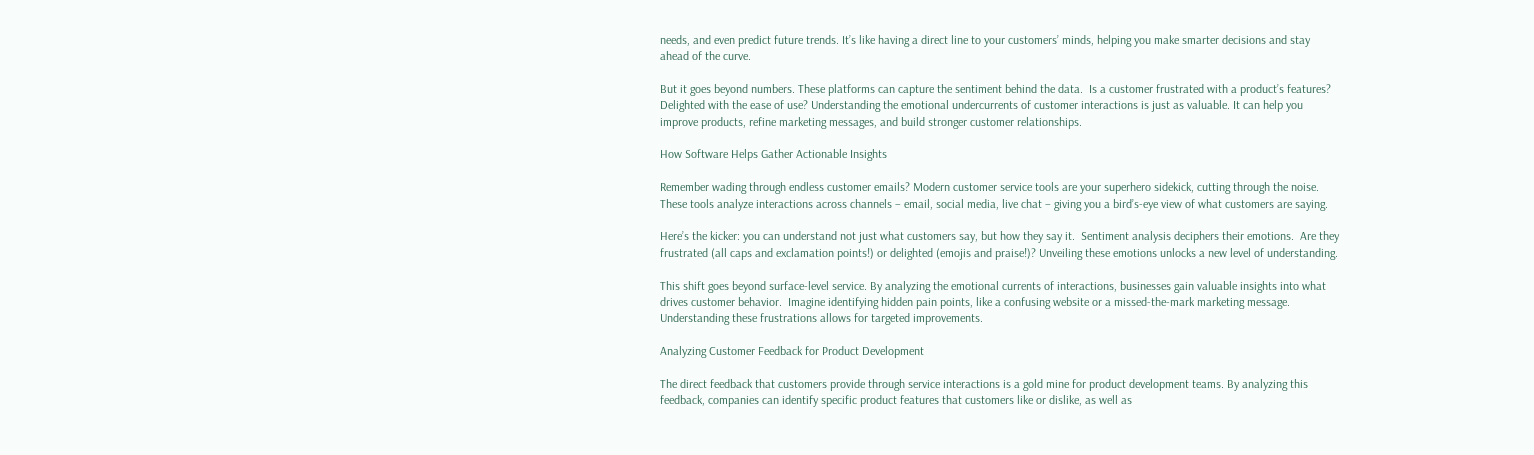needs, and even predict future trends. It’s like having a direct line to your customers’ minds, helping you make smarter decisions and stay ahead of the curve.

But it goes beyond numbers. These platforms can capture the sentiment behind the data.  Is a customer frustrated with a product’s features?  Delighted with the ease of use? Understanding the emotional undercurrents of customer interactions is just as valuable. It can help you improve products, refine marketing messages, and build stronger customer relationships.

How Software Helps Gather Actionable Insights

Remember wading through endless customer emails? Modern customer service tools are your superhero sidekick, cutting through the noise. These tools analyze interactions across channels – email, social media, live chat – giving you a bird’s-eye view of what customers are saying.

Here’s the kicker: you can understand not just what customers say, but how they say it.  Sentiment analysis deciphers their emotions.  Are they frustrated (all caps and exclamation points!) or delighted (emojis and praise!)? Unveiling these emotions unlocks a new level of understanding.

This shift goes beyond surface-level service. By analyzing the emotional currents of interactions, businesses gain valuable insights into what drives customer behavior.  Imagine identifying hidden pain points, like a confusing website or a missed-the-mark marketing message. Understanding these frustrations allows for targeted improvements.

Analyzing Customer Feedback for Product Development

The direct feedback that customers provide through service interactions is a gold mine for product development teams. By analyzing this feedback, companies can identify specific product features that customers like or dislike, as well as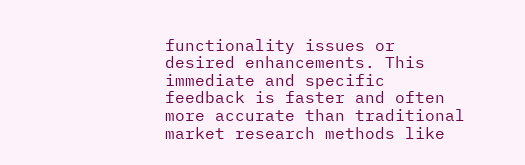functionality issues or desired enhancements. This immediate and specific feedback is faster and often more accurate than traditional market research methods like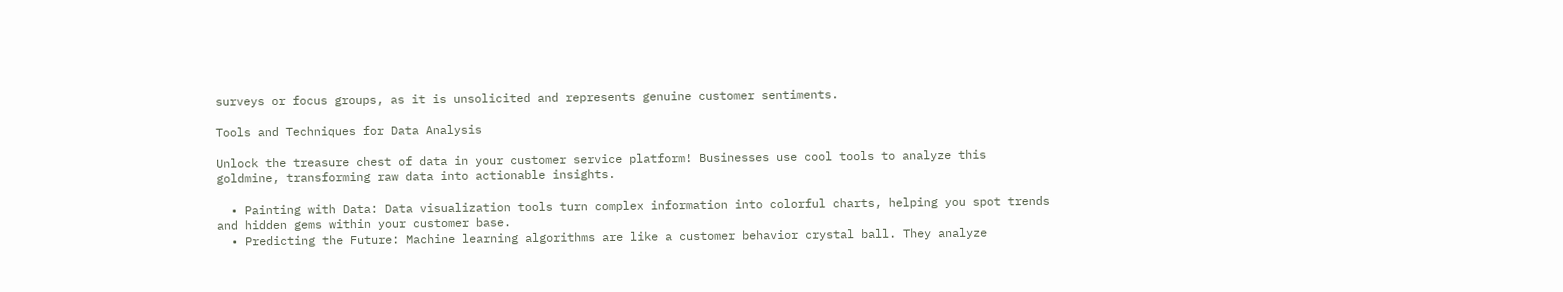surveys or focus groups, as it is unsolicited and represents genuine customer sentiments.

Tools and Techniques for Data Analysis

Unlock the treasure chest of data in your customer service platform! Businesses use cool tools to analyze this goldmine, transforming raw data into actionable insights.

  • Painting with Data: Data visualization tools turn complex information into colorful charts, helping you spot trends and hidden gems within your customer base.
  • Predicting the Future: Machine learning algorithms are like a customer behavior crystal ball. They analyze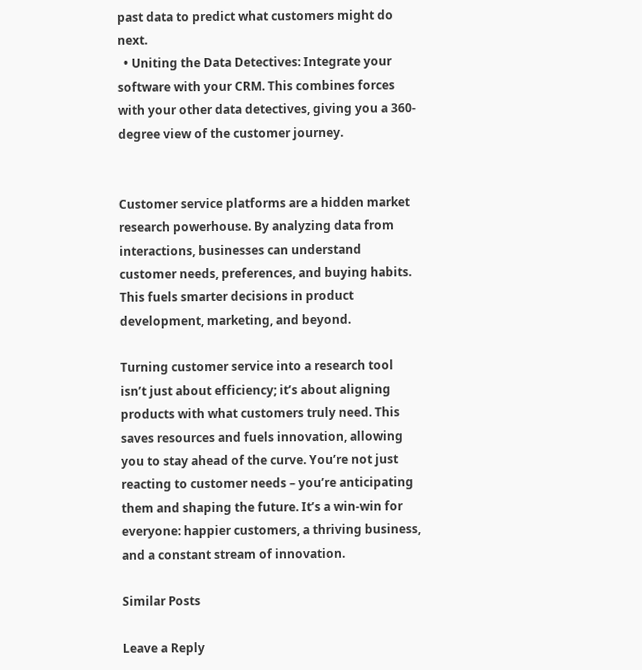past data to predict what customers might do next.
  • Uniting the Data Detectives: Integrate your software with your CRM. This combines forces with your other data detectives, giving you a 360-degree view of the customer journey.


Customer service platforms are a hidden market research powerhouse. By analyzing data from interactions, businesses can understand customer needs, preferences, and buying habits. This fuels smarter decisions in product development, marketing, and beyond.

Turning customer service into a research tool isn’t just about efficiency; it’s about aligning products with what customers truly need. This saves resources and fuels innovation, allowing you to stay ahead of the curve. You’re not just reacting to customer needs – you’re anticipating them and shaping the future. It’s a win-win for everyone: happier customers, a thriving business, and a constant stream of innovation.

Similar Posts

Leave a Reply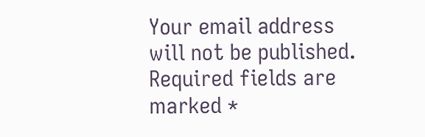Your email address will not be published. Required fields are marked *